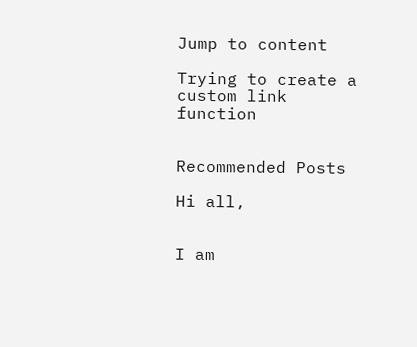Jump to content

Trying to create a custom link function


Recommended Posts

Hi all,


I am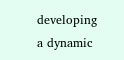developing a dynamic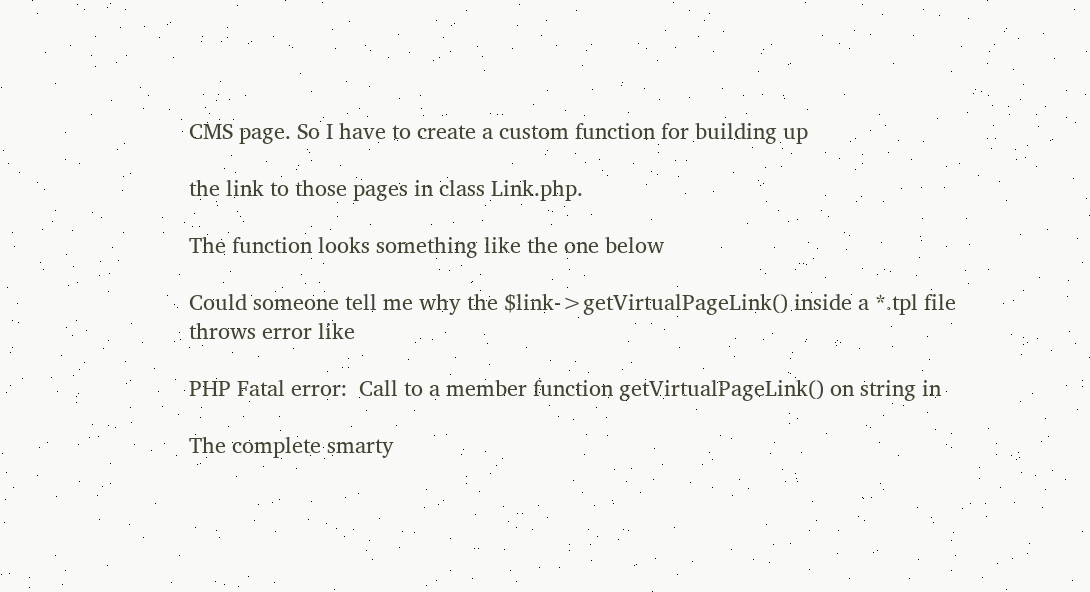CMS page. So I have to create a custom function for building up

the link to those pages in class Link.php.

The function looks something like the one below

Could someone tell me why the $link->getVirtualPageLink() inside a *.tpl file throws error like

PHP Fatal error:  Call to a member function getVirtualPageLink() on string in

The complete smarty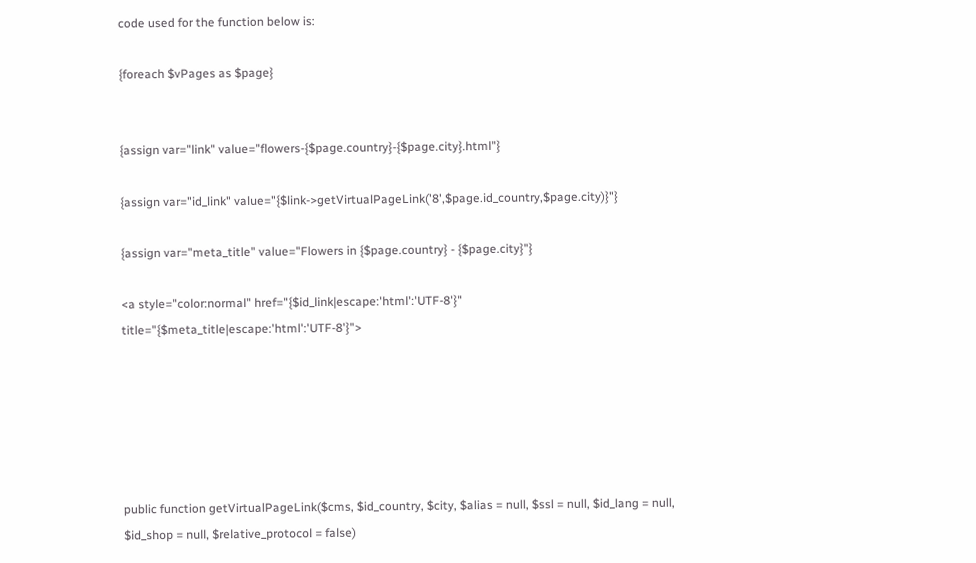code used for the function below is:

{foreach $vPages as $page}


{assign var="link" value="flowers-{$page.country}-{$page.city}.html"}

{assign var="id_link" value="{$link->getVirtualPageLink('8',$page.id_country,$page.city)}"}

{assign var="meta_title" value="Flowers in {$page.country} - {$page.city}"}

<a style="color:normal" href="{$id_link|escape:'html':'UTF-8'}" title="{$meta_title|escape:'html':'UTF-8'}">






public function getVirtualPageLink($cms, $id_country, $city, $alias = null, $ssl = null, $id_lang = null, $id_shop = null, $relative_protocol = false)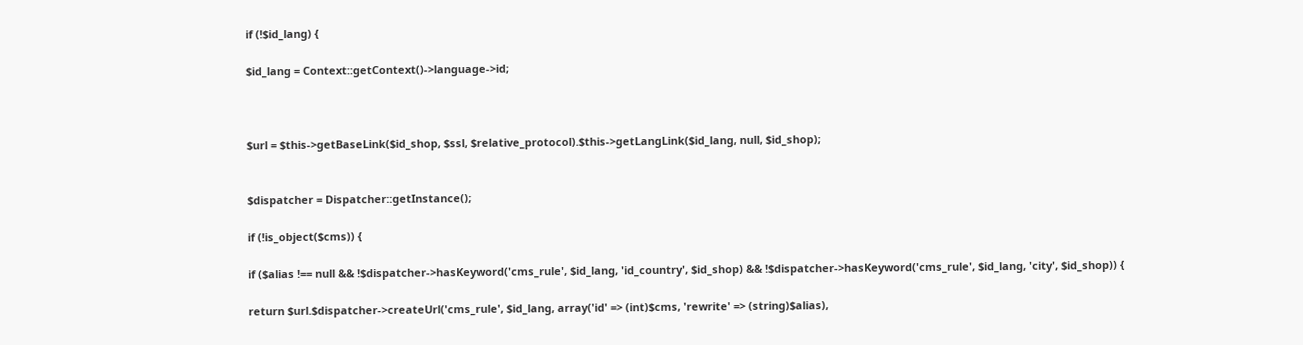if (!$id_lang) {

$id_lang = Context::getContext()->language->id;



$url = $this->getBaseLink($id_shop, $ssl, $relative_protocol).$this->getLangLink($id_lang, null, $id_shop);


$dispatcher = Dispatcher::getInstance();

if (!is_object($cms)) {

if ($alias !== null && !$dispatcher->hasKeyword('cms_rule', $id_lang, 'id_country', $id_shop) && !$dispatcher->hasKeyword('cms_rule', $id_lang, 'city', $id_shop)) {

return $url.$dispatcher->createUrl('cms_rule', $id_lang, array('id' => (int)$cms, 'rewrite' => (string)$alias),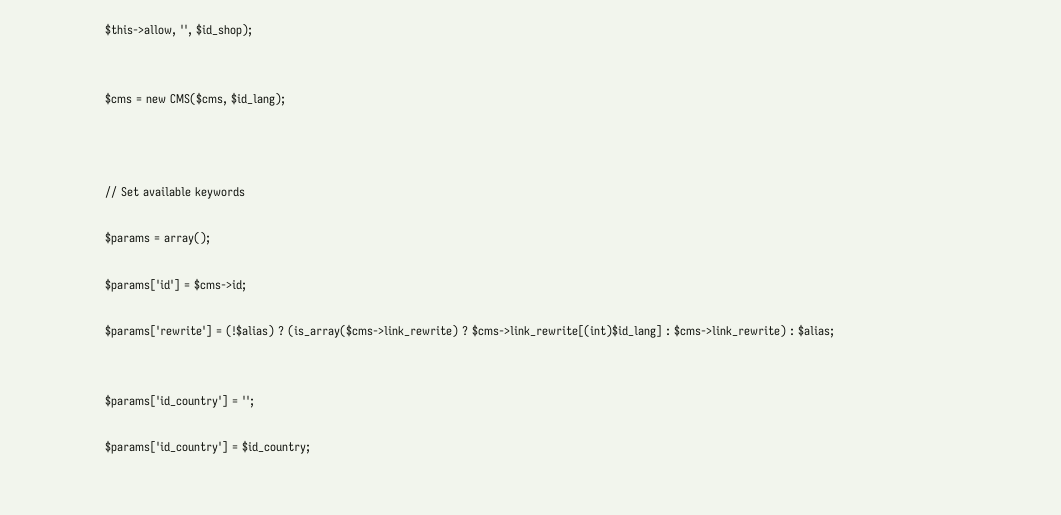$this->allow, '', $id_shop);


$cms = new CMS($cms, $id_lang);



// Set available keywords

$params = array();

$params['id'] = $cms->id;

$params['rewrite'] = (!$alias) ? (is_array($cms->link_rewrite) ? $cms->link_rewrite[(int)$id_lang] : $cms->link_rewrite) : $alias;


$params['id_country'] = '';

$params['id_country'] = $id_country;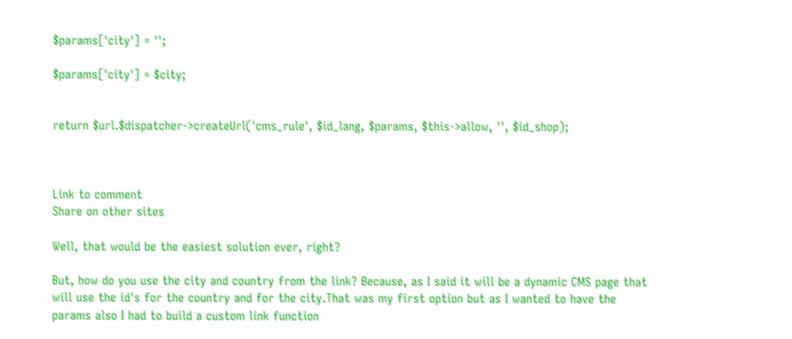$params['city'] = '';

$params['city'] = $city;


return $url.$dispatcher->createUrl('cms_rule', $id_lang, $params, $this->allow, '', $id_shop);



Link to comment
Share on other sites

Well, that would be the easiest solution ever, right?

But, how do you use the city and country from the link? Because, as I said it will be a dynamic CMS page that will use the id's for the country and for the city.That was my first option but as I wanted to have the params also I had to build a custom link function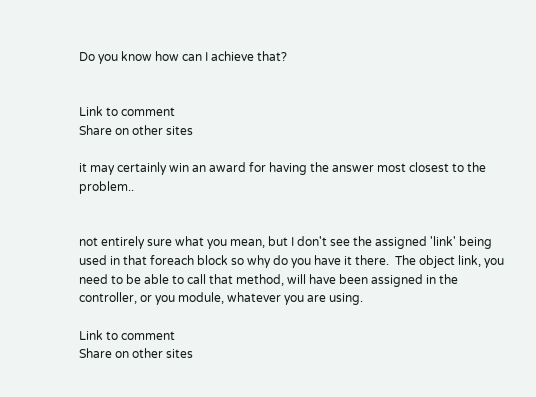Do you know how can I achieve that?


Link to comment
Share on other sites

it may certainly win an award for having the answer most closest to the problem..


not entirely sure what you mean, but I don't see the assigned 'link' being used in that foreach block so why do you have it there.  The object link, you need to be able to call that method, will have been assigned in the controller, or you module, whatever you are using.

Link to comment
Share on other sites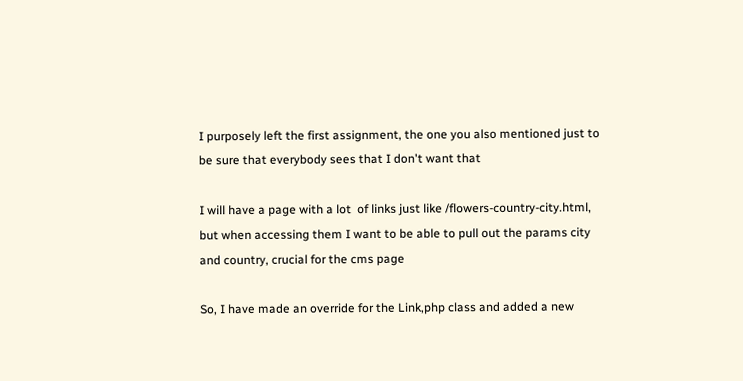I purposely left the first assignment, the one you also mentioned just to be sure that everybody sees that I don't want that

I will have a page with a lot  of links just like /flowers-country-city.html, but when accessing them I want to be able to pull out the params city and country, crucial for the cms page

So, I have made an override for the Link,php class and added a new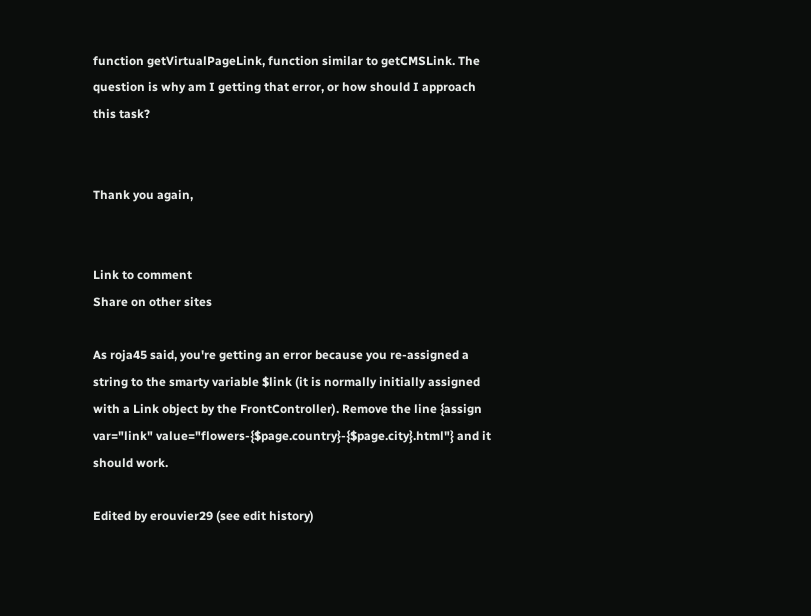function getVirtualPageLink, function similar to getCMSLink. The question is why am I getting that error, or how should I approach this task?


Thank you again,


Link to comment
Share on other sites

As roja45 said, you're getting an error because you re-assigned a string to the smarty variable $link (it is normally initially assigned with a Link object by the FrontController). Remove the line {assign var="link" value="flowers-{$page.country}-{$page.city}.html"} and it should work.

Edited by erouvier29 (see edit history)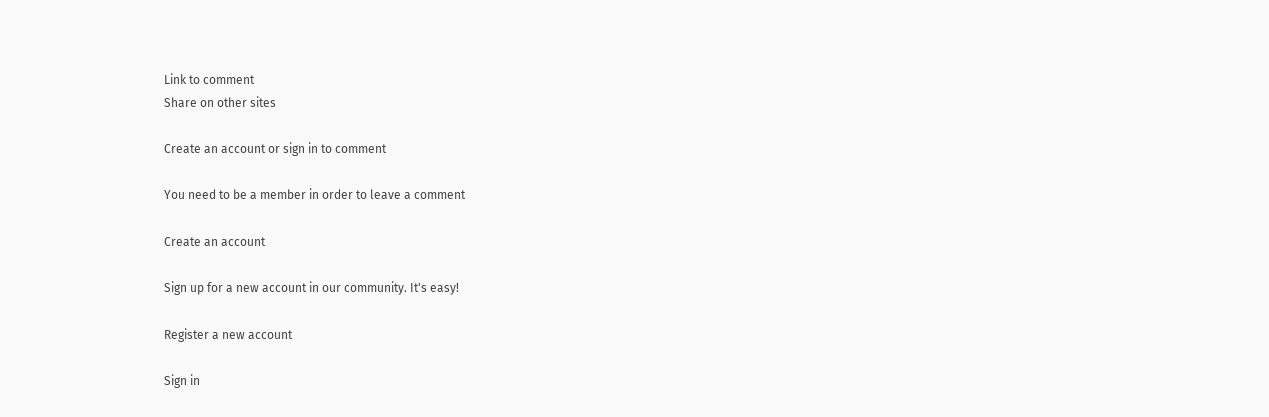Link to comment
Share on other sites

Create an account or sign in to comment

You need to be a member in order to leave a comment

Create an account

Sign up for a new account in our community. It's easy!

Register a new account

Sign in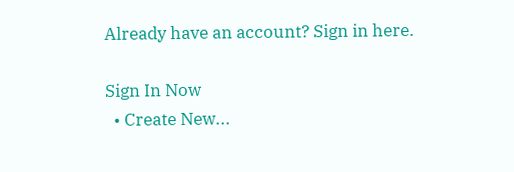Already have an account? Sign in here.

Sign In Now
  • Create New...